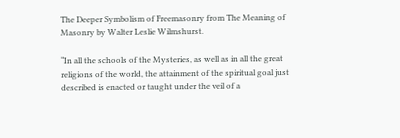The Deeper Symbolism of Freemasonry from The Meaning of Masonry by Walter Leslie Wilmshurst.

“In all the schools of the Mysteries, as well as in all the great religions of the world, the attainment of the spiritual goal just described is enacted or taught under the veil of a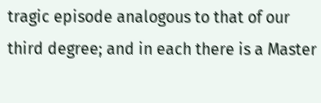tragic episode analogous to that of our third degree; and in each there is a Master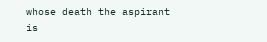whose death the aspirant is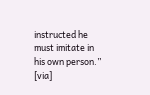instructed he must imitate in his own person.” [via]